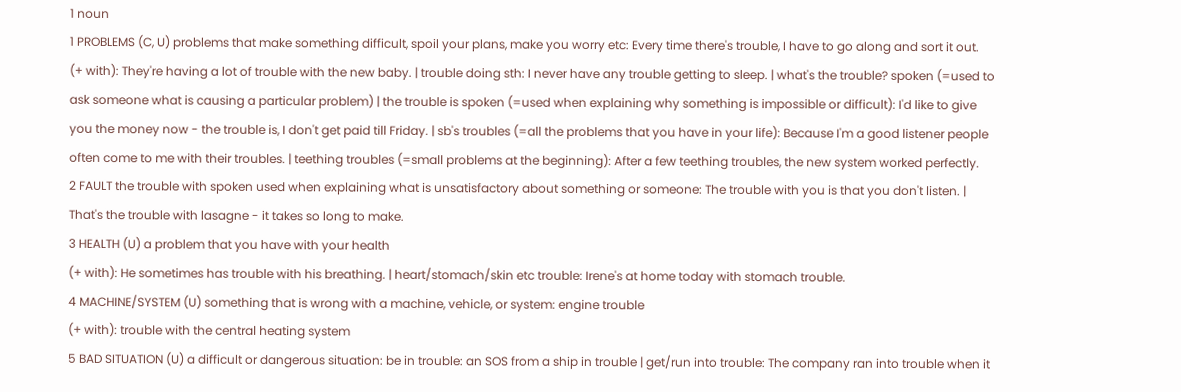1 noun
1 PROBLEMS (C, U) problems that make something difficult, spoil your plans, make you worry etc: Every time there's trouble, I have to go along and sort it out.
(+ with): They're having a lot of trouble with the new baby. | trouble doing sth: I never have any trouble getting to sleep. | what's the trouble? spoken (=used to ask someone what is causing a particular problem) | the trouble is spoken (=used when explaining why something is impossible or difficult): I'd like to give you the money now - the trouble is, I don't get paid till Friday. | sb's troubles (=all the problems that you have in your life): Because I'm a good listener people often come to me with their troubles. | teething troubles (=small problems at the beginning): After a few teething troubles, the new system worked perfectly.
2 FAULT the trouble with spoken used when explaining what is unsatisfactory about something or someone: The trouble with you is that you don't listen. | That's the trouble with lasagne - it takes so long to make.
3 HEALTH (U) a problem that you have with your health
(+ with): He sometimes has trouble with his breathing. | heart/stomach/skin etc trouble: Irene's at home today with stomach trouble.
4 MACHINE/SYSTEM (U) something that is wrong with a machine, vehicle, or system: engine trouble
(+ with): trouble with the central heating system
5 BAD SITUATION (U) a difficult or dangerous situation: be in trouble: an SOS from a ship in trouble | get/run into trouble: The company ran into trouble when it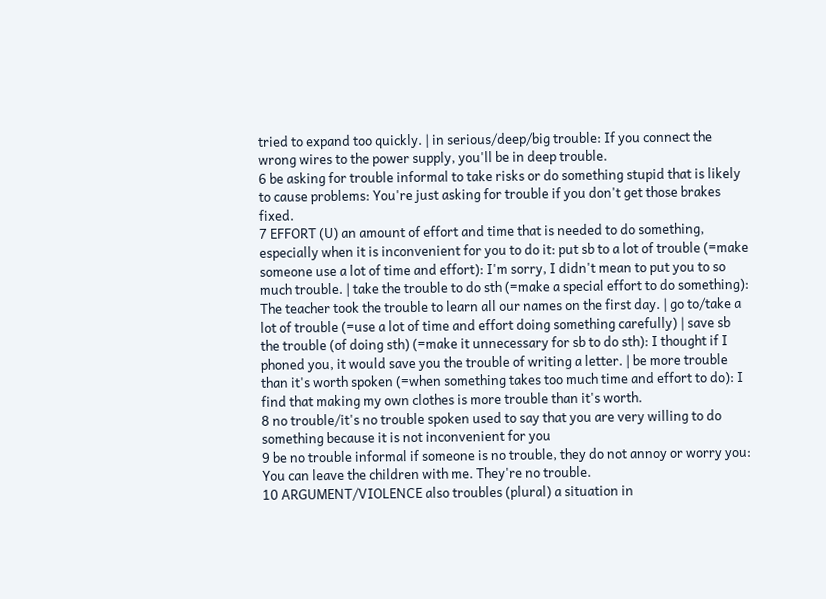tried to expand too quickly. | in serious/deep/big trouble: If you connect the wrong wires to the power supply, you'll be in deep trouble.
6 be asking for trouble informal to take risks or do something stupid that is likely to cause problems: You're just asking for trouble if you don't get those brakes fixed.
7 EFFORT (U) an amount of effort and time that is needed to do something, especially when it is inconvenient for you to do it: put sb to a lot of trouble (=make someone use a lot of time and effort): I'm sorry, I didn't mean to put you to so much trouble. | take the trouble to do sth (=make a special effort to do something): The teacher took the trouble to learn all our names on the first day. | go to/take a lot of trouble (=use a lot of time and effort doing something carefully) | save sb the trouble (of doing sth) (=make it unnecessary for sb to do sth): I thought if I phoned you, it would save you the trouble of writing a letter. | be more trouble than it's worth spoken (=when something takes too much time and effort to do): I find that making my own clothes is more trouble than it's worth.
8 no trouble/it's no trouble spoken used to say that you are very willing to do something because it is not inconvenient for you
9 be no trouble informal if someone is no trouble, they do not annoy or worry you: You can leave the children with me. They're no trouble.
10 ARGUMENT/VIOLENCE also troubles (plural) a situation in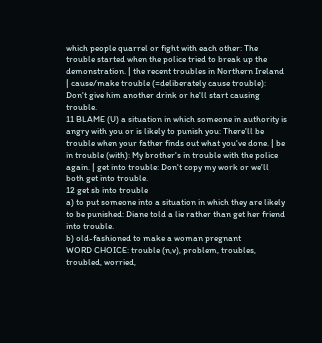which people quarrel or fight with each other: The trouble started when the police tried to break up the demonstration. | the recent troubles in Northern Ireland | cause/make trouble (=deliberately cause trouble): Don't give him another drink or he'll start causing trouble.
11 BLAME (U) a situation in which someone in authority is angry with you or is likely to punish you: There'll be trouble when your father finds out what you've done. | be in trouble (with): My brother's in trouble with the police again. | get into trouble: Don't copy my work or we'll both get into trouble.
12 get sb into trouble
a) to put someone into a situation in which they are likely to be punished: Diane told a lie rather than get her friend into trouble.
b) old-fashioned to make a woman pregnant
WORD CHOICE: trouble (n,v), problem, troubles, troubled, worried,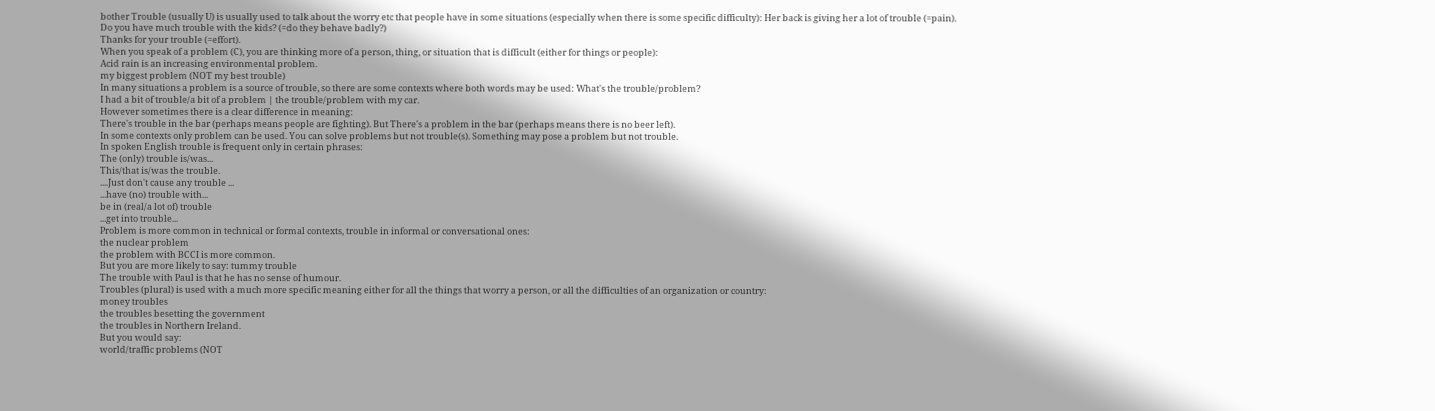bother Trouble (usually U) is usually used to talk about the worry etc that people have in some situations (especially when there is some specific difficulty): Her back is giving her a lot of trouble (=pain).
Do you have much trouble with the kids? (=do they behave badly?)
Thanks for your trouble (=effort).
When you speak of a problem (C), you are thinking more of a person, thing, or situation that is difficult (either for things or people):
Acid rain is an increasing environmental problem.
my biggest problem (NOT my best trouble)
In many situations a problem is a source of trouble, so there are some contexts where both words may be used: What's the trouble/problem?
I had a bit of trouble/a bit of a problem | the trouble/problem with my car.
However sometimes there is a clear difference in meaning:
There's trouble in the bar (perhaps means people are fighting). But There's a problem in the bar (perhaps means there is no beer left).
In some contexts only problem can be used. You can solve problems but not trouble(s). Something may pose a problem but not trouble.
In spoken English trouble is frequent only in certain phrases:
The (only) trouble is/was...
This/that is/was the trouble.
....Just don't cause any trouble ...
...have (no) trouble with...
be in (real/a lot of) trouble
...get into trouble...
Problem is more common in technical or formal contexts, trouble in informal or conversational ones:
the nuclear problem
the problem with BCCI is more common.
But you are more likely to say: tummy trouble
The trouble with Paul is that he has no sense of humour.
Troubles (plural) is used with a much more specific meaning either for all the things that worry a person, or all the difficulties of an organization or country:
money troubles
the troubles besetting the government
the troubles in Northern Ireland.
But you would say:
world/traffic problems (NOT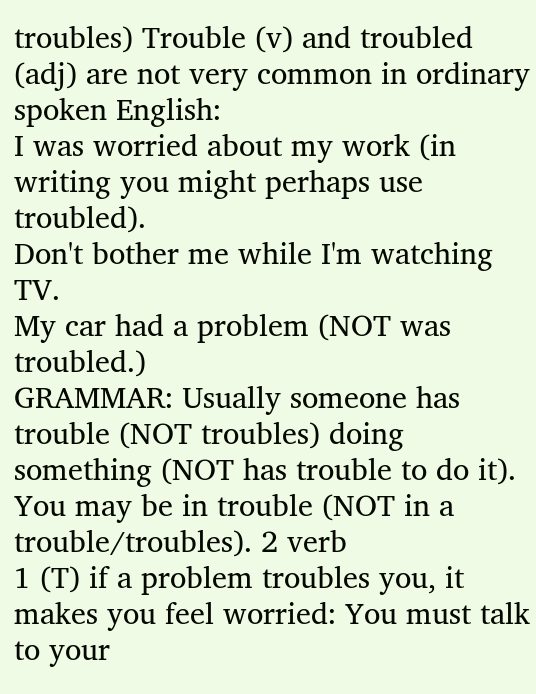troubles) Trouble (v) and troubled (adj) are not very common in ordinary spoken English:
I was worried about my work (in writing you might perhaps use troubled).
Don't bother me while I'm watching TV.
My car had a problem (NOT was troubled.)
GRAMMAR: Usually someone has trouble (NOT troubles) doing something (NOT has trouble to do it). You may be in trouble (NOT in a trouble/troubles). 2 verb
1 (T) if a problem troubles you, it makes you feel worried: You must talk to your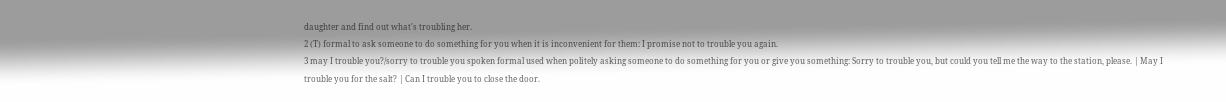daughter and find out what's troubling her.
2 (T) formal to ask someone to do something for you when it is inconvenient for them: I promise not to trouble you again.
3 may I trouble you?/sorry to trouble you spoken formal used when politely asking someone to do something for you or give you something: Sorry to trouble you, but could you tell me the way to the station, please. | May I trouble you for the salt? | Can I trouble you to close the door.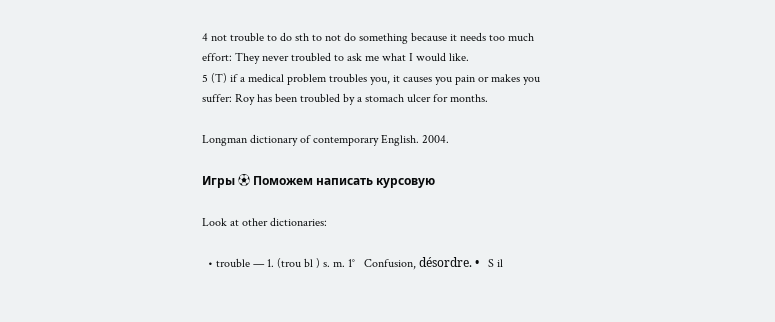4 not trouble to do sth to not do something because it needs too much effort: They never troubled to ask me what I would like.
5 (T) if a medical problem troubles you, it causes you pain or makes you suffer: Roy has been troubled by a stomach ulcer for months.

Longman dictionary of contemporary English. 2004.

Игры ⚽ Поможем написать курсовую

Look at other dictionaries:

  • trouble — 1. (trou bl ) s. m. 1°   Confusion, désordre. •   S il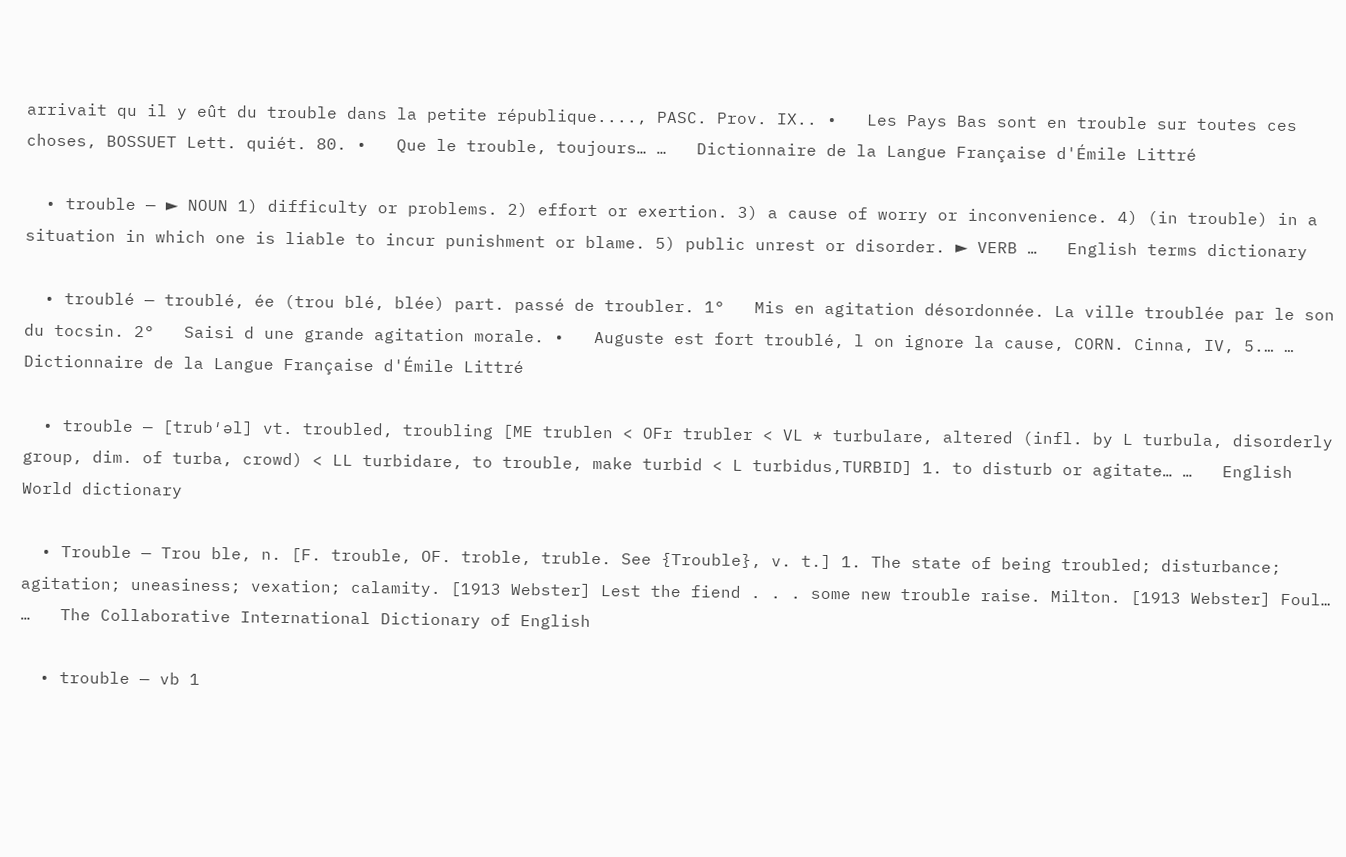arrivait qu il y eût du trouble dans la petite république...., PASC. Prov. IX.. •   Les Pays Bas sont en trouble sur toutes ces choses, BOSSUET Lett. quiét. 80. •   Que le trouble, toujours… …   Dictionnaire de la Langue Française d'Émile Littré

  • trouble — ► NOUN 1) difficulty or problems. 2) effort or exertion. 3) a cause of worry or inconvenience. 4) (in trouble) in a situation in which one is liable to incur punishment or blame. 5) public unrest or disorder. ► VERB …   English terms dictionary

  • troublé — troublé, ée (trou blé, blée) part. passé de troubler. 1°   Mis en agitation désordonnée. La ville troublée par le son du tocsin. 2°   Saisi d une grande agitation morale. •   Auguste est fort troublé, l on ignore la cause, CORN. Cinna, IV, 5.… …   Dictionnaire de la Langue Française d'Émile Littré

  • trouble — [trub′əl] vt. troubled, troubling [ME trublen < OFr trubler < VL * turbulare, altered (infl. by L turbula, disorderly group, dim. of turba, crowd) < LL turbidare, to trouble, make turbid < L turbidus,TURBID] 1. to disturb or agitate… …   English World dictionary

  • Trouble — Trou ble, n. [F. trouble, OF. troble, truble. See {Trouble}, v. t.] 1. The state of being troubled; disturbance; agitation; uneasiness; vexation; calamity. [1913 Webster] Lest the fiend . . . some new trouble raise. Milton. [1913 Webster] Foul… …   The Collaborative International Dictionary of English

  • trouble — vb 1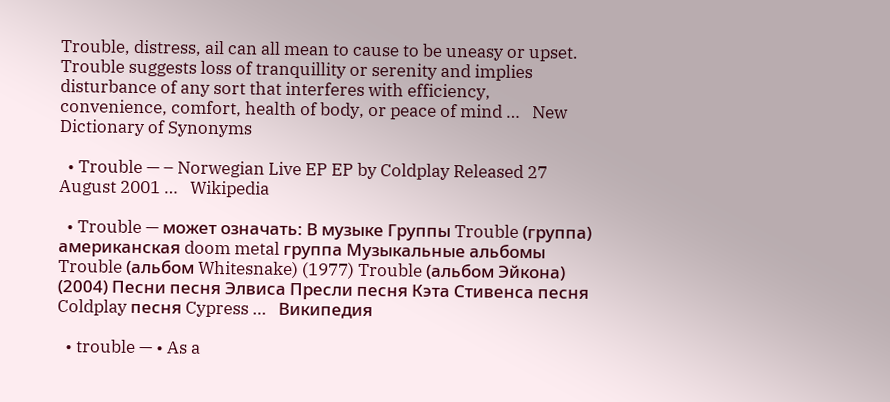Trouble, distress, ail can all mean to cause to be uneasy or upset. Trouble suggests loss of tranquillity or serenity and implies disturbance of any sort that interferes with efficiency, convenience, comfort, health of body, or peace of mind …   New Dictionary of Synonyms

  • Trouble — – Norwegian Live EP EP by Coldplay Released 27 August 2001 …   Wikipedia

  • Trouble — может означать: В музыке Группы Trouble (группа)  американская doom metal группа Музыкальные альбомы Trouble (альбом Whitesnake) (1977) Trouble (альбом Эйкона) (2004) Песни песня Элвиса Пресли песня Кэта Стивенса песня Coldplay песня Cypress …   Википедия

  • trouble — • As a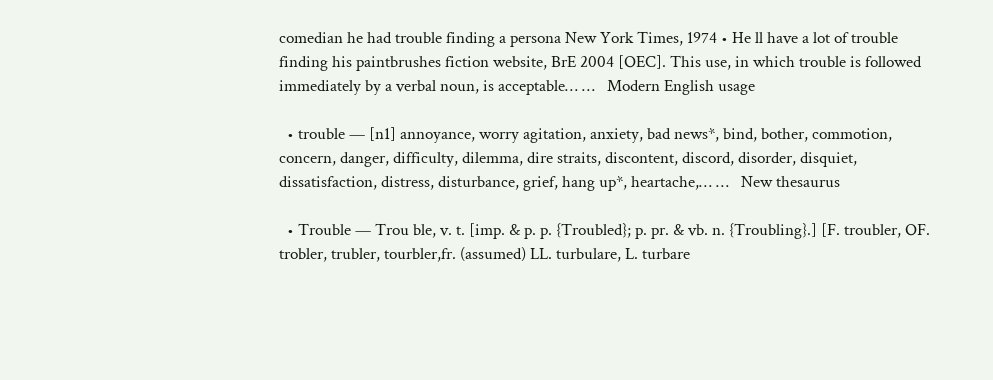comedian he had trouble finding a persona New York Times, 1974 • He ll have a lot of trouble finding his paintbrushes fiction website, BrE 2004 [OEC]. This use, in which trouble is followed immediately by a verbal noun, is acceptable… …   Modern English usage

  • trouble — [n1] annoyance, worry agitation, anxiety, bad news*, bind, bother, commotion, concern, danger, difficulty, dilemma, dire straits, discontent, discord, disorder, disquiet, dissatisfaction, distress, disturbance, grief, hang up*, heartache,… …   New thesaurus

  • Trouble — Trou ble, v. t. [imp. & p. p. {Troubled}; p. pr. & vb. n. {Troubling}.] [F. troubler, OF. trobler, trubler, tourbler,fr. (assumed) LL. turbulare, L. turbare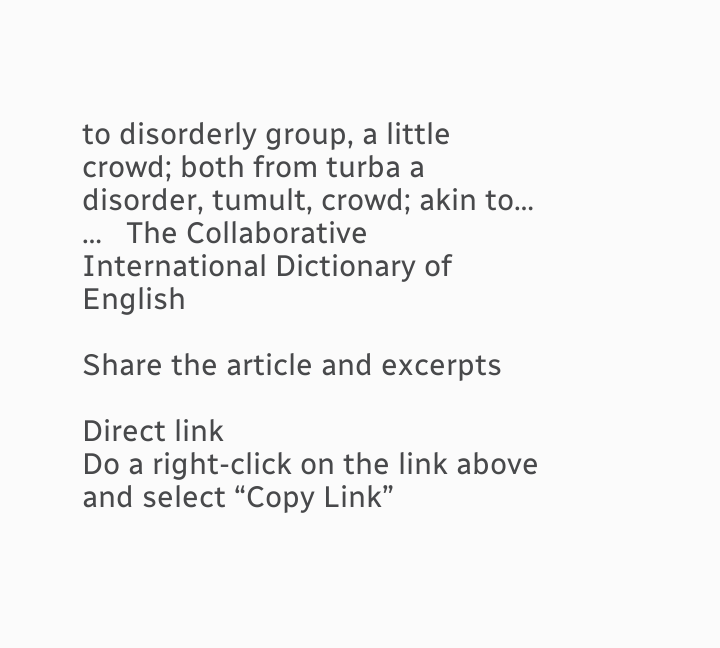to disorderly group, a little crowd; both from turba a disorder, tumult, crowd; akin to… …   The Collaborative International Dictionary of English

Share the article and excerpts

Direct link
Do a right-click on the link above
and select “Copy Link”